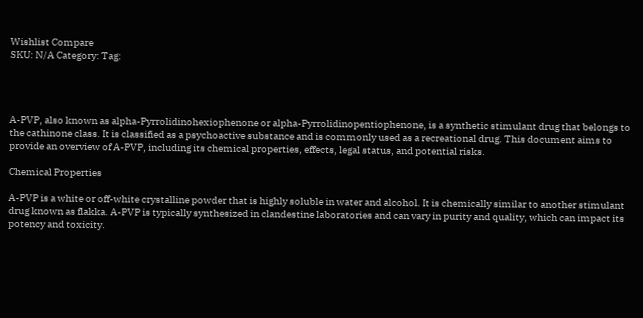Wishlist Compare
SKU: N/A Category: Tag:




A-PVP, also known as alpha-Pyrrolidinohexiophenone or alpha-Pyrrolidinopentiophenone, is a synthetic stimulant drug that belongs to the cathinone class. It is classified as a psychoactive substance and is commonly used as a recreational drug. This document aims to provide an overview of A-PVP, including its chemical properties, effects, legal status, and potential risks.

Chemical Properties

A-PVP is a white or off-white crystalline powder that is highly soluble in water and alcohol. It is chemically similar to another stimulant drug known as flakka. A-PVP is typically synthesized in clandestine laboratories and can vary in purity and quality, which can impact its potency and toxicity.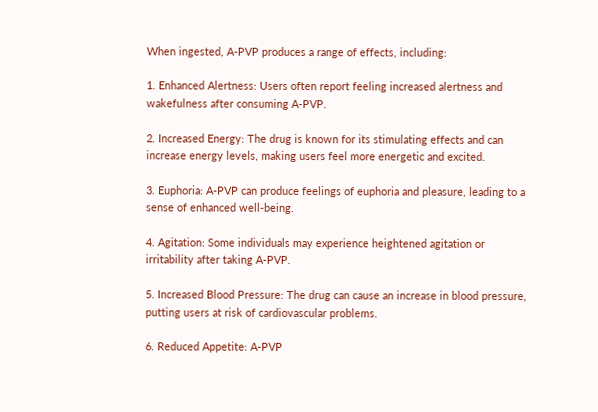When ingested, A-PVP produces a range of effects, including:

1. Enhanced Alertness: Users often report feeling increased alertness and wakefulness after consuming A-PVP.

2. Increased Energy: The drug is known for its stimulating effects and can increase energy levels, making users feel more energetic and excited.

3. Euphoria: A-PVP can produce feelings of euphoria and pleasure, leading to a sense of enhanced well-being.

4. Agitation: Some individuals may experience heightened agitation or irritability after taking A-PVP.

5. Increased Blood Pressure: The drug can cause an increase in blood pressure, putting users at risk of cardiovascular problems.

6. Reduced Appetite: A-PVP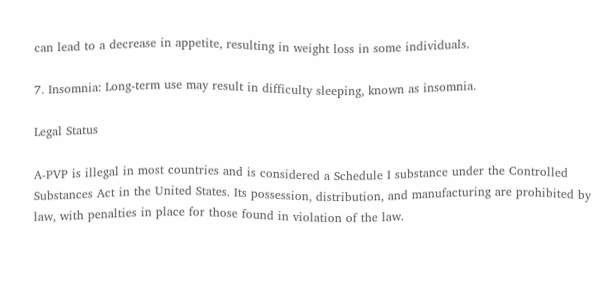can lead to a decrease in appetite, resulting in weight loss in some individuals.

7. Insomnia: Long-term use may result in difficulty sleeping, known as insomnia.

Legal Status

A-PVP is illegal in most countries and is considered a Schedule I substance under the Controlled Substances Act in the United States. Its possession, distribution, and manufacturing are prohibited by law, with penalties in place for those found in violation of the law.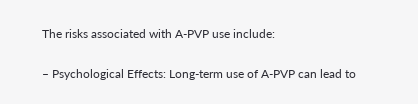The risks associated with A-PVP use include:

– Psychological Effects: Long-term use of A-PVP can lead to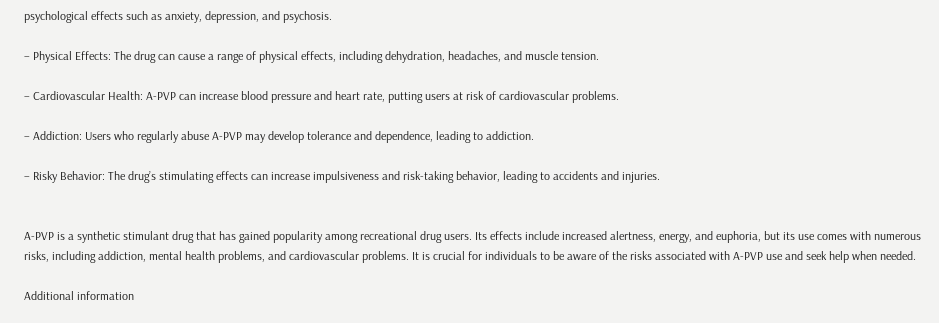psychological effects such as anxiety, depression, and psychosis.

– Physical Effects: The drug can cause a range of physical effects, including dehydration, headaches, and muscle tension.

– Cardiovascular Health: A-PVP can increase blood pressure and heart rate, putting users at risk of cardiovascular problems.

– Addiction: Users who regularly abuse A-PVP may develop tolerance and dependence, leading to addiction.

– Risky Behavior: The drug’s stimulating effects can increase impulsiveness and risk-taking behavior, leading to accidents and injuries.


A-PVP is a synthetic stimulant drug that has gained popularity among recreational drug users. Its effects include increased alertness, energy, and euphoria, but its use comes with numerous risks, including addiction, mental health problems, and cardiovascular problems. It is crucial for individuals to be aware of the risks associated with A-PVP use and seek help when needed.

Additional information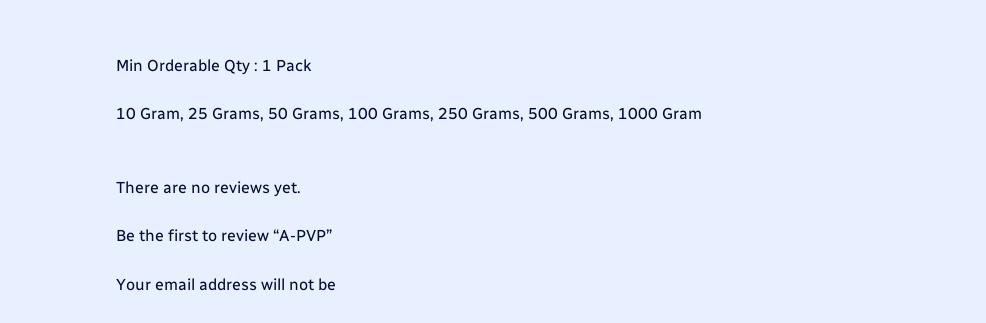Min Orderable Qty : 1 Pack

10 Gram, 25 Grams, 50 Grams, 100 Grams, 250 Grams, 500 Grams, 1000 Gram


There are no reviews yet.

Be the first to review “A-PVP”

Your email address will not be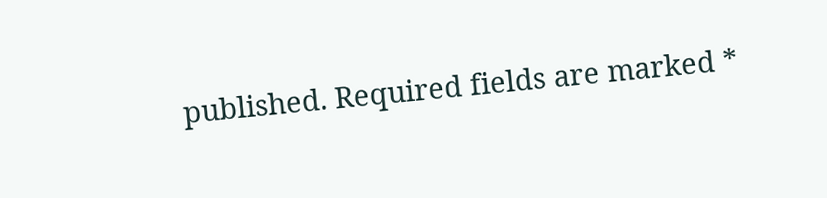published. Required fields are marked *